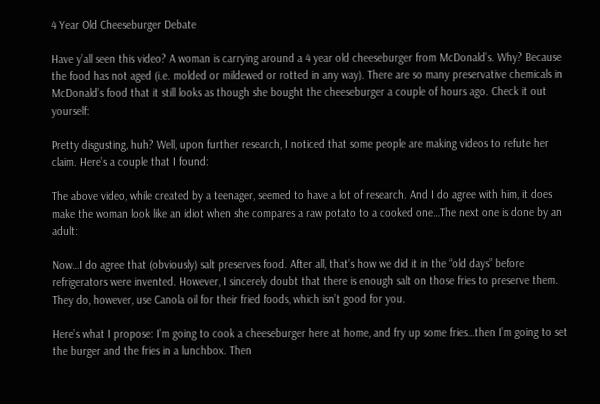4 Year Old Cheeseburger Debate

Have y’all seen this video? A woman is carrying around a 4 year old cheeseburger from McDonald’s. Why? Because the food has not aged (i.e. molded or mildewed or rotted in any way). There are so many preservative chemicals in McDonald’s food that it still looks as though she bought the cheeseburger a couple of hours ago. Check it out yourself:

Pretty disgusting, huh? Well, upon further research, I noticed that some people are making videos to refute her claim. Here’s a couple that I found:

The above video, while created by a teenager, seemed to have a lot of research. And I do agree with him, it does make the woman look like an idiot when she compares a raw potato to a cooked one…The next one is done by an adult:

Now…I do agree that (obviously) salt preserves food. After all, that’s how we did it in the “old days” before refrigerators were invented. However, I sincerely doubt that there is enough salt on those fries to preserve them. They do, however, use Canola oil for their fried foods, which isn’t good for you.

Here’s what I propose: I’m going to cook a cheeseburger here at home, and fry up some fries…then I’m going to set the burger and the fries in a lunchbox. Then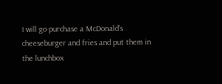I will go purchase a McDonald’s cheeseburger and fries and put them in the lunchbox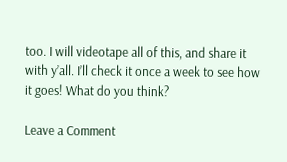too. I will videotape all of this, and share it with y’all. I’ll check it once a week to see how it goes! What do you think?

Leave a Comment